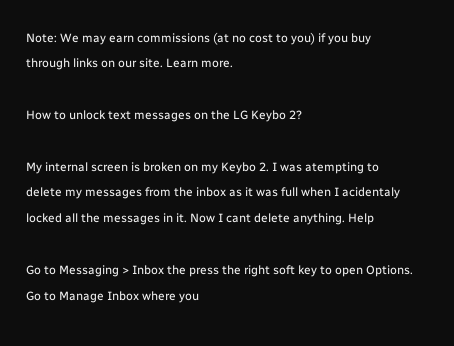Note: We may earn commissions (at no cost to you) if you buy through links on our site. Learn more.

How to unlock text messages on the LG Keybo 2?

My internal screen is broken on my Keybo 2. I was atempting to delete my messages from the inbox as it was full when I acidentaly locked all the messages in it. Now I cant delete anything. Help

Go to Messaging > Inbox the press the right soft key to open Options. Go to Manage Inbox where you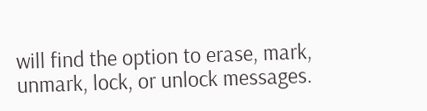will find the option to erase, mark, unmark, lock, or unlock messages.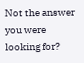Not the answer you were looking for?